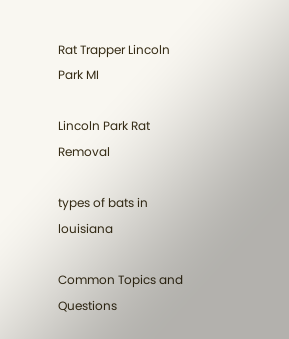Rat Trapper Lincoln Park MI

Lincoln Park Rat Removal

types of bats in louisiana

Common Topics and Questions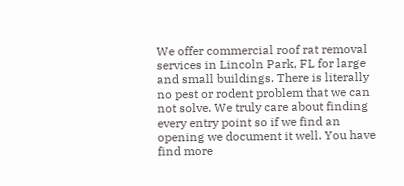We offer commercial roof rat removal services in Lincoln Park, FL for large and small buildings. There is literally no pest or rodent problem that we can not solve. We truly care about finding every entry point so if we find an opening we document it well. You have find more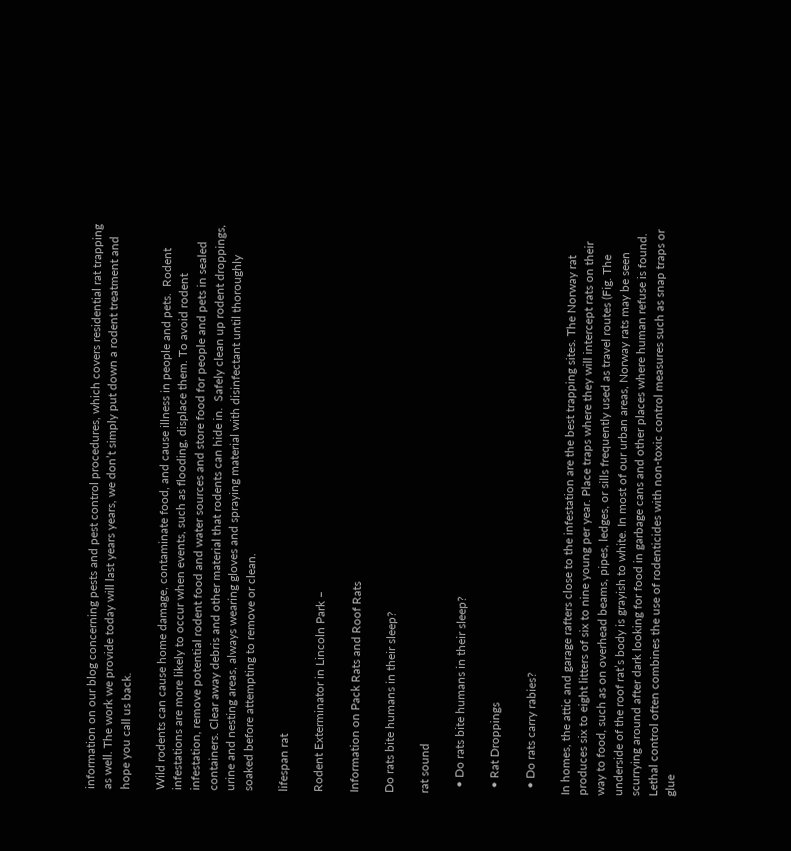information on our blog concerning pests and pest control procedures, which covers residential rat trapping as well. The work we provide today will last years years, we don’t simply put down a rodent treatment and hope you call us back.

Wild rodents can cause home damage, contaminate food, and cause illness in people and pets.  Rodent infestations are more likely to occur when events, such as flooding, displace them. To avoid rodent infestation, remove potential rodent food and water sources and store food for people and pets in sealed containers. Clear away debris and other material that rodents can hide in.  Safely clean up rodent droppings, urine and nesting areas, always wearing gloves and spraying material with disinfectant until thoroughly soaked before attempting to remove or clean.

lifespan rat

Rodent Exterminator in Lincoln Park –

Information on Pack Rats and Roof Rats

Do rats bite humans in their sleep?

rat sound

  • Do rats bite humans in their sleep?

  • Rat Droppings

  • Do rats carry rabies?

In homes, the attic and garage rafters close to the infestation are the best trapping sites. The Norway rat produces six to eight litters of six to nine young per year. Place traps where they will intercept rats on their way to food, such as on overhead beams, pipes, ledges, or sills frequently used as travel routes (Fig. The underside of the roof rat’s body is grayish to white. In most of our urban areas, Norway rats may be seen scurrying around after dark looking for food in garbage cans and other places where human refuse is found. Lethal control often combines the use of rodenticides with non-toxic control measures such as snap traps or glue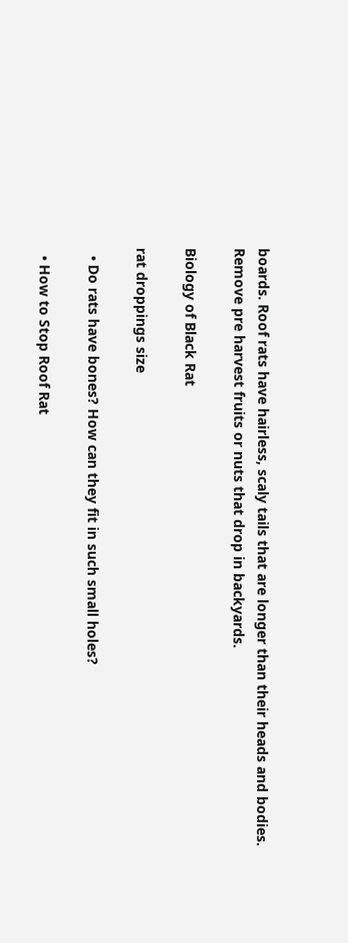boards. Roof rats have hairless, scaly tails that are longer than their heads and bodies. Remove pre harvest fruits or nuts that drop in backyards.

Biology of Black Rat

rat droppings size

  • Do rats have bones? How can they fit in such small holes?

  • How to Stop Roof Rat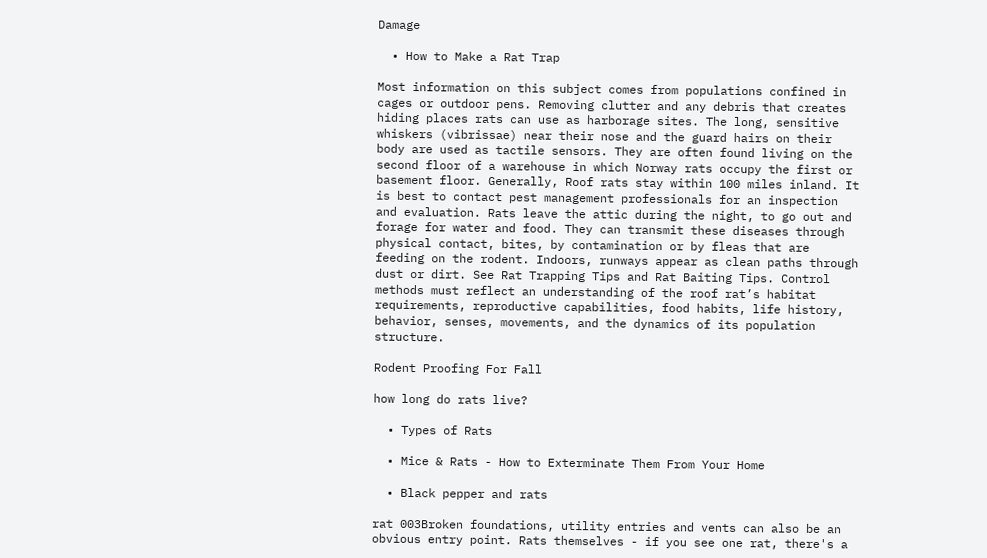Damage

  • How to Make a Rat Trap

Most information on this subject comes from populations confined in cages or outdoor pens. Removing clutter and any debris that creates hiding places rats can use as harborage sites. The long, sensitive whiskers (vibrissae) near their nose and the guard hairs on their body are used as tactile sensors. They are often found living on the second floor of a warehouse in which Norway rats occupy the first or basement floor. Generally, Roof rats stay within 100 miles inland. It is best to contact pest management professionals for an inspection and evaluation. Rats leave the attic during the night, to go out and forage for water and food. They can transmit these diseases through physical contact, bites, by contamination or by fleas that are feeding on the rodent. Indoors, runways appear as clean paths through dust or dirt. See Rat Trapping Tips and Rat Baiting Tips. Control methods must reflect an understanding of the roof rat’s habitat requirements, reproductive capabilities, food habits, life history, behavior, senses, movements, and the dynamics of its population structure.

Rodent Proofing For Fall

how long do rats live?

  • Types of Rats

  • Mice & Rats - How to Exterminate Them From Your Home

  • Black pepper and rats

rat 003Broken foundations, utility entries and vents can also be an obvious entry point. Rats themselves - if you see one rat, there's a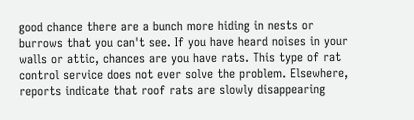good chance there are a bunch more hiding in nests or burrows that you can't see. If you have heard noises in your walls or attic, chances are you have rats. This type of rat control service does not ever solve the problem. Elsewhere, reports indicate that roof rats are slowly disappearing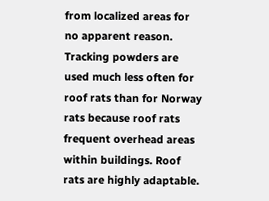from localized areas for no apparent reason. Tracking powders are used much less often for roof rats than for Norway rats because roof rats frequent overhead areas within buildings. Roof rats are highly adaptable.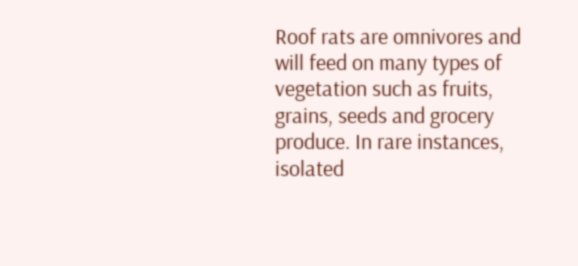Roof rats are omnivores and will feed on many types of vegetation such as fruits, grains, seeds and grocery produce. In rare instances, isolated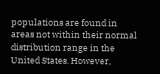populations are found in areas not within their normal distribution range in the United States. However,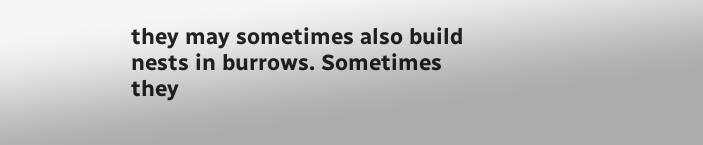they may sometimes also build nests in burrows. Sometimes they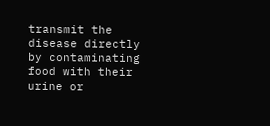transmit the disease directly by contaminating food with their urine or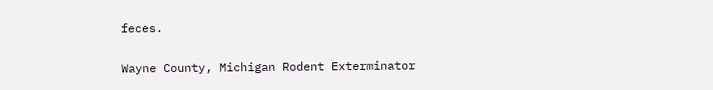feces.

Wayne County, Michigan Rodent Exterminator